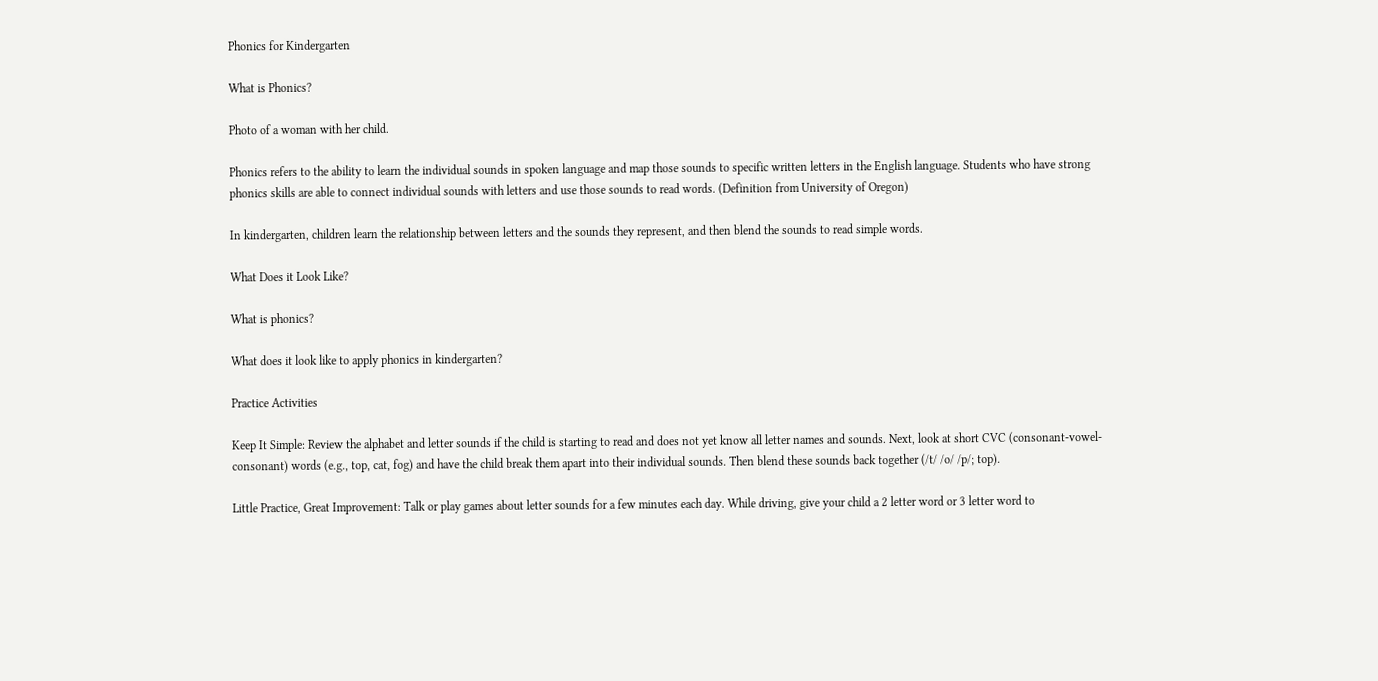Phonics for Kindergarten

What is Phonics?

Photo of a woman with her child.

Phonics refers to the ability to learn the individual sounds in spoken language and map those sounds to specific written letters in the English language. Students who have strong phonics skills are able to connect individual sounds with letters and use those sounds to read words. (Definition from University of Oregon)

In kindergarten, children learn the relationship between letters and the sounds they represent, and then blend the sounds to read simple words.

What Does it Look Like?

What is phonics?

What does it look like to apply phonics in kindergarten?

Practice Activities

Keep It Simple: Review the alphabet and letter sounds if the child is starting to read and does not yet know all letter names and sounds. Next, look at short CVC (consonant-vowel-consonant) words (e.g., top, cat, fog) and have the child break them apart into their individual sounds. Then blend these sounds back together (/t/ /o/ /p/; top).

Little Practice, Great Improvement: Talk or play games about letter sounds for a few minutes each day. While driving, give your child a 2 letter word or 3 letter word to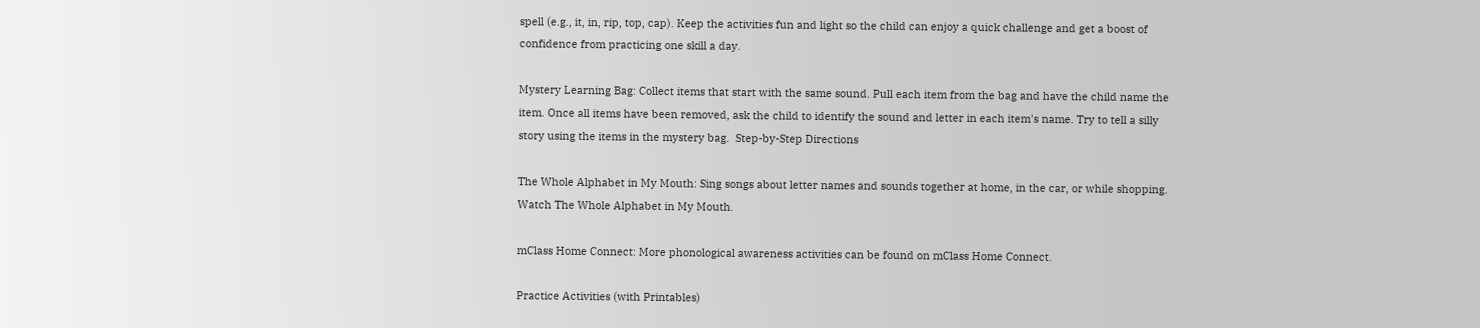spell (e.g., it, in, rip, top, cap). Keep the activities fun and light so the child can enjoy a quick challenge and get a boost of confidence from practicing one skill a day.

Mystery Learning Bag: Collect items that start with the same sound. Pull each item from the bag and have the child name the item. Once all items have been removed, ask the child to identify the sound and letter in each item's name. Try to tell a silly story using the items in the mystery bag.  Step-by-Step Directions

The Whole Alphabet in My Mouth: Sing songs about letter names and sounds together at home, in the car, or while shopping.  Watch The Whole Alphabet in My Mouth.

mClass Home Connect: More phonological awareness activities can be found on mClass Home Connect.

Practice Activities (with Printables)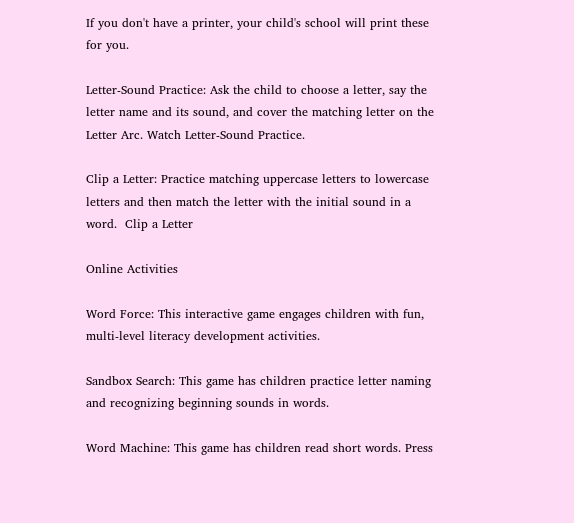If you don't have a printer, your child's school will print these for you.

Letter-Sound Practice: Ask the child to choose a letter, say the letter name and its sound, and cover the matching letter on the Letter Arc. Watch Letter-Sound Practice.

Clip a Letter: Practice matching uppercase letters to lowercase letters and then match the letter with the initial sound in a word.  Clip a Letter

Online Activities

Word Force: This interactive game engages children with fun, multi-level literacy development activities.

Sandbox Search: This game has children practice letter naming and recognizing beginning sounds in words.

Word Machine: This game has children read short words. Press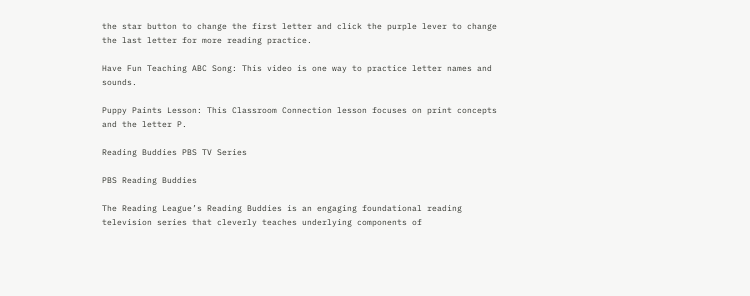the star button to change the first letter and click the purple lever to change the last letter for more reading practice.

Have Fun Teaching ABC Song: This video is one way to practice letter names and sounds.

Puppy Paints Lesson: This Classroom Connection lesson focuses on print concepts and the letter P.

Reading Buddies PBS TV Series

PBS Reading Buddies

The Reading League’s Reading Buddies is an engaging foundational reading television series that cleverly teaches underlying components of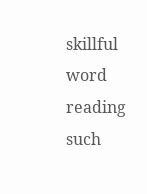skillful word reading such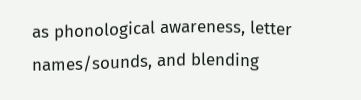as phonological awareness, letter names/sounds, and blending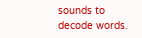sounds to decode words.